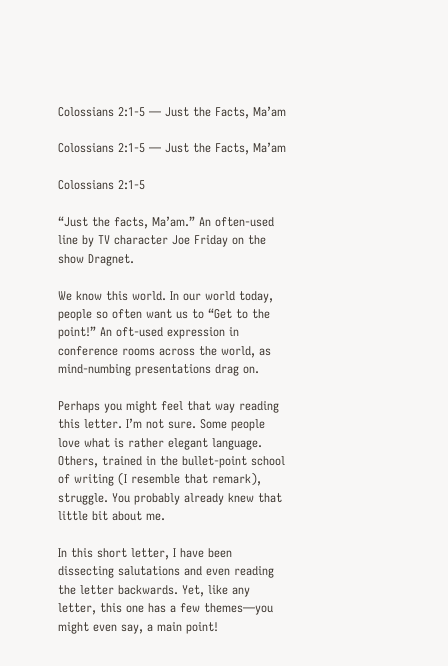Colossians 2:1-5 — Just the Facts, Ma’am

Colossians 2:1-5 — Just the Facts, Ma’am

Colossians 2:1-5

“Just the facts, Ma’am.” An often-used line by TV character Joe Friday on the show Dragnet.

We know this world. In our world today, people so often want us to “Get to the point!” An oft-used expression in conference rooms across the world, as mind-numbing presentations drag on.

Perhaps you might feel that way reading this letter. I’m not sure. Some people love what is rather elegant language. Others, trained in the bullet-point school of writing (I resemble that remark), struggle. You probably already knew that little bit about me.

In this short letter, I have been dissecting salutations and even reading the letter backwards. Yet, like any letter, this one has a few themes—you might even say, a main point!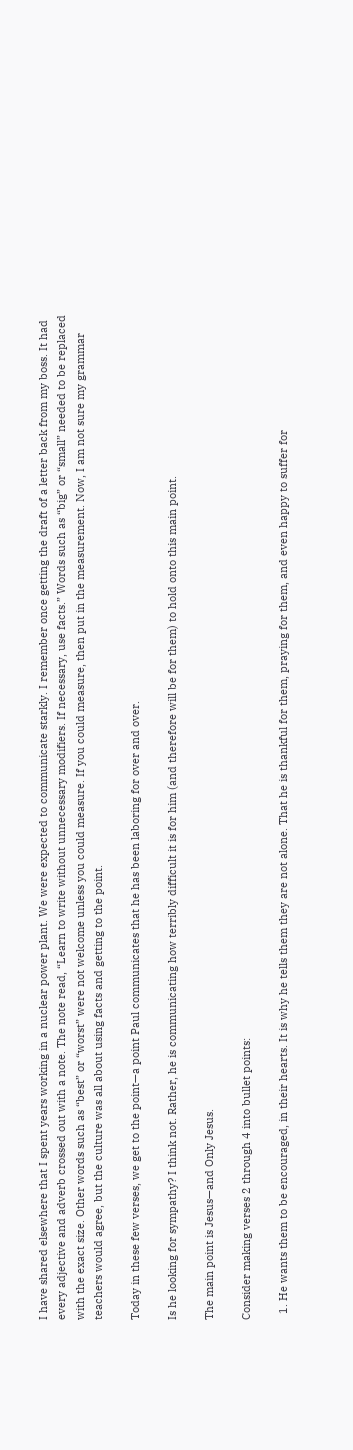I have shared elsewhere that I spent years working in a nuclear power plant. We were expected to communicate starkly. I remember once getting the draft of a letter back from my boss. It had every adjective and adverb crossed out with a note. The note read, “Learn to write without unnecessary modifiers. If necessary, use facts.” Words such as “big” or “small” needed to be replaced with the exact size. Other words such as “best” or “worst” were not welcome unless you could measure. If you could measure, then put in the measurement. Now, I am not sure my grammar teachers would agree, but the culture was all about using facts and getting to the point.

Today in these few verses, we get to the point—a point Paul communicates that he has been laboring for over and over.

Is he looking for sympathy? I think not. Rather, he is communicating how terribly difficult it is for him (and therefore will be for them) to hold onto this main point.

The main point is Jesus—and Only Jesus.

Consider making verses 2 through 4 into bullet points:

  1. He wants them to be encouraged, in their hearts. It is why he tells them they are not alone. That he is thankful for them, praying for them, and even happy to suffer for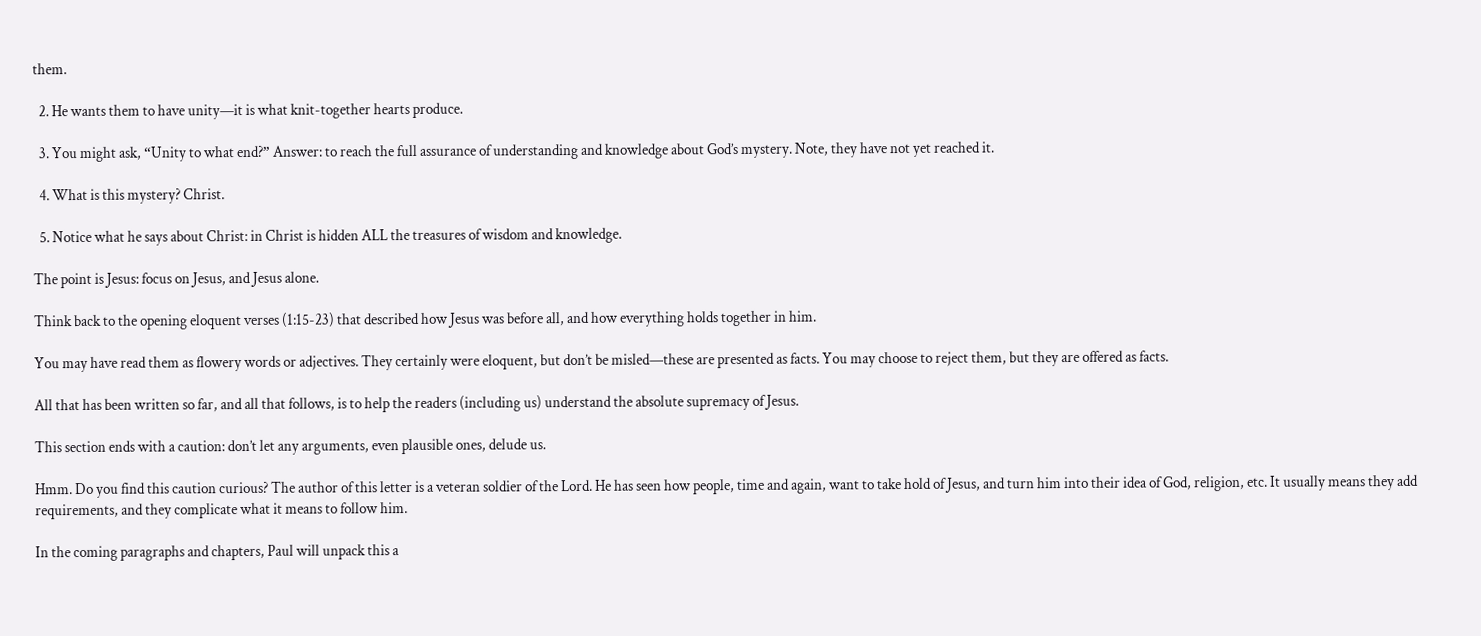them.

  2. He wants them to have unity—it is what knit-together hearts produce.

  3. You might ask, “Unity to what end?” Answer: to reach the full assurance of understanding and knowledge about God’s mystery. Note, they have not yet reached it.

  4. What is this mystery? Christ.

  5. Notice what he says about Christ: in Christ is hidden ALL the treasures of wisdom and knowledge.

The point is Jesus: focus on Jesus, and Jesus alone.

Think back to the opening eloquent verses (1:15-23) that described how Jesus was before all, and how everything holds together in him.

You may have read them as flowery words or adjectives. They certainly were eloquent, but don’t be misled—these are presented as facts. You may choose to reject them, but they are offered as facts.

All that has been written so far, and all that follows, is to help the readers (including us) understand the absolute supremacy of Jesus.

This section ends with a caution: don’t let any arguments, even plausible ones, delude us.

Hmm. Do you find this caution curious? The author of this letter is a veteran soldier of the Lord. He has seen how people, time and again, want to take hold of Jesus, and turn him into their idea of God, religion, etc. It usually means they add requirements, and they complicate what it means to follow him.

In the coming paragraphs and chapters, Paul will unpack this a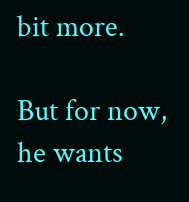bit more.

But for now, he wants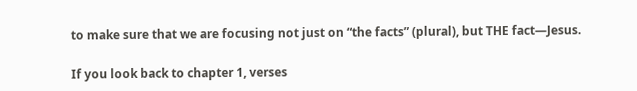to make sure that we are focusing not just on “the facts” (plural), but THE fact—Jesus.

If you look back to chapter 1, verses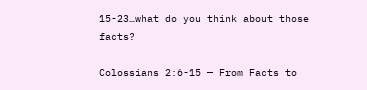15-23…what do you think about those facts?

Colossians 2:6-15 — From Facts to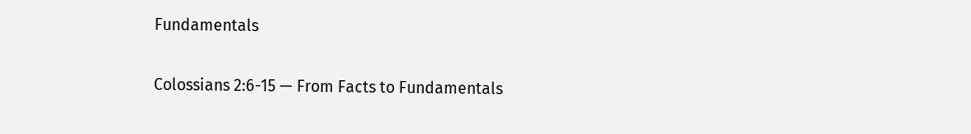Fundamentals

Colossians 2:6-15 — From Facts to Fundamentals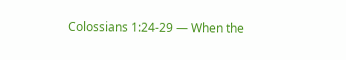Colossians 1:24-29 — When the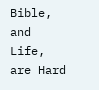Bible, and Life, are Hard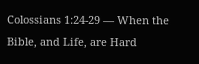Colossians 1:24-29 — When the Bible, and Life, are Hard